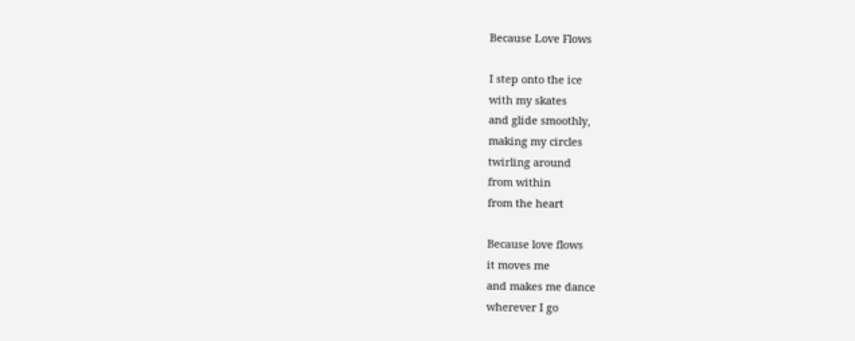Because Love Flows

I step onto the ice
with my skates
and glide smoothly,
making my circles
twirling around
from within
from the heart

Because love flows
it moves me
and makes me dance
wherever I go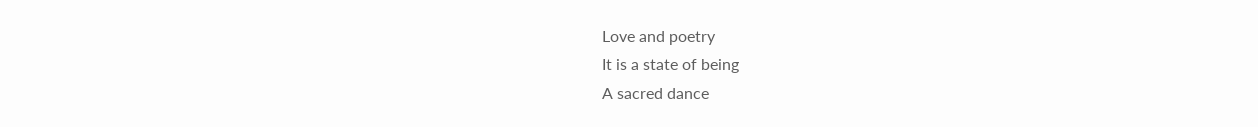Love and poetry
It is a state of being
A sacred dance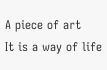A piece of art
It is a way of life